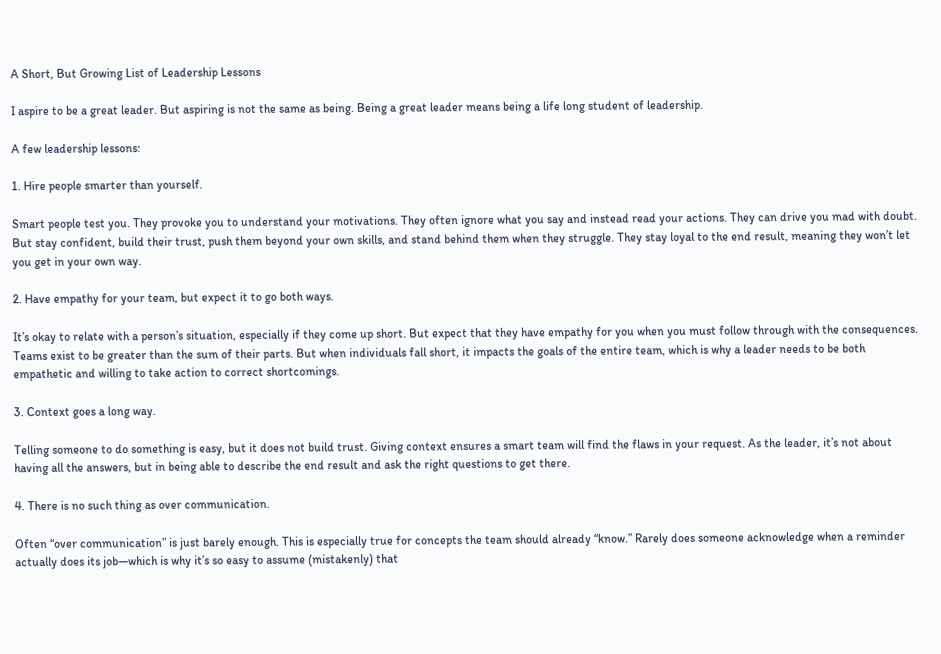A Short, But Growing List of Leadership Lessons

I aspire to be a great leader. But aspiring is not the same as being. Being a great leader means being a life long student of leadership.

A few leadership lessons:

1. Hire people smarter than yourself.

Smart people test you. They provoke you to understand your motivations. They often ignore what you say and instead read your actions. They can drive you mad with doubt. But stay confident, build their trust, push them beyond your own skills, and stand behind them when they struggle. They stay loyal to the end result, meaning they won’t let you get in your own way.

2. Have empathy for your team, but expect it to go both ways.

It’s okay to relate with a person’s situation, especially if they come up short. But expect that they have empathy for you when you must follow through with the consequences. Teams exist to be greater than the sum of their parts. But when individuals fall short, it impacts the goals of the entire team, which is why a leader needs to be both empathetic and willing to take action to correct shortcomings.

3. Context goes a long way.

Telling someone to do something is easy, but it does not build trust. Giving context ensures a smart team will find the flaws in your request. As the leader, it’s not about having all the answers, but in being able to describe the end result and ask the right questions to get there.

4. There is no such thing as over communication.

Often “over communication” is just barely enough. This is especially true for concepts the team should already “know.” Rarely does someone acknowledge when a reminder actually does its job—which is why it’s so easy to assume (mistakenly) that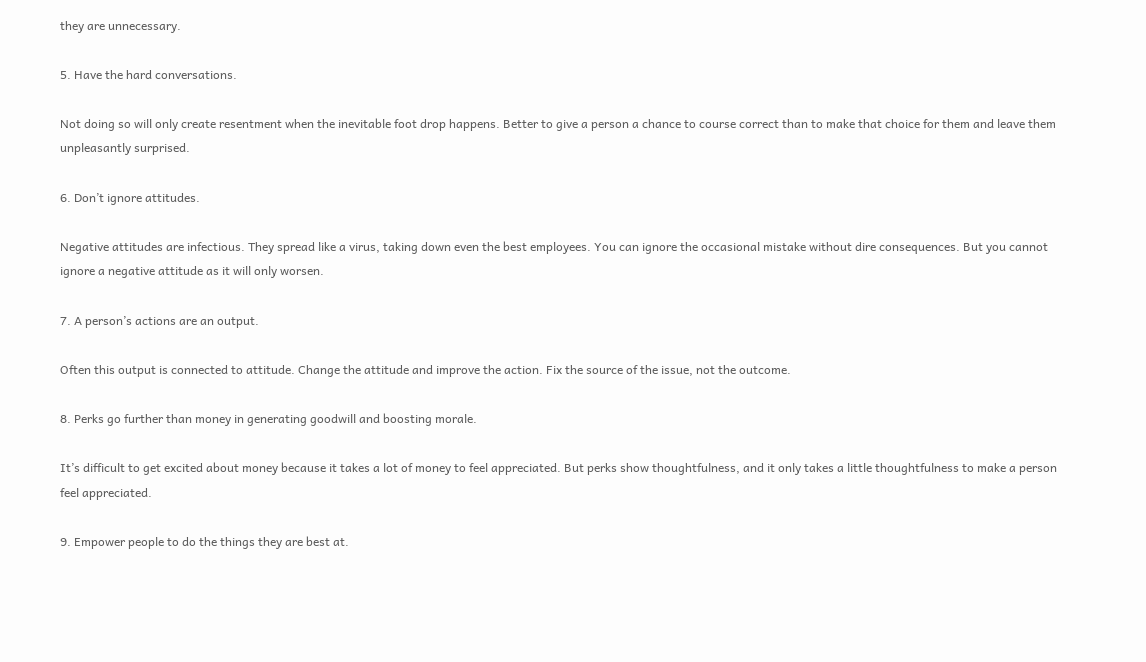they are unnecessary.

5. Have the hard conversations.

Not doing so will only create resentment when the inevitable foot drop happens. Better to give a person a chance to course correct than to make that choice for them and leave them unpleasantly surprised.

6. Don’t ignore attitudes.

Negative attitudes are infectious. They spread like a virus, taking down even the best employees. You can ignore the occasional mistake without dire consequences. But you cannot ignore a negative attitude as it will only worsen.

7. A person’s actions are an output.

Often this output is connected to attitude. Change the attitude and improve the action. Fix the source of the issue, not the outcome.

8. Perks go further than money in generating goodwill and boosting morale.

It’s difficult to get excited about money because it takes a lot of money to feel appreciated. But perks show thoughtfulness, and it only takes a little thoughtfulness to make a person feel appreciated.

9. Empower people to do the things they are best at.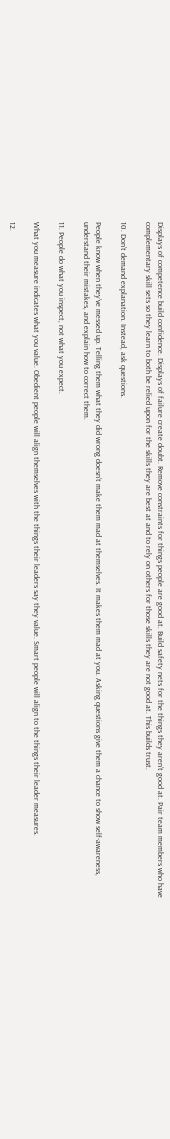Displays of competence build confidence. Displays of failure create doubt. Remove constraints for things people are good at. Build safety nets for the things they aren’t good at. Pair team members who have complementary skill sets so they learn to both be relied upon for the skills they are best at and to rely on others for those skills they are not good at. This builds trust.

10. Don’t demand explanation. Instead, ask questions.

People know when they’ve messed up. Telling them what they did wrong doesn’t make them mad at themselves. It makes them mad at you. Asking questions give them a chance to show self-awareness, understand their mistakes, and explain how to correct them.

11. People do what you inspect, not what you expect.

What you measure indicates what you value. Obedient people will align themselves with the things their leaders say they value. Smart people will align to the things their leader measures.

12.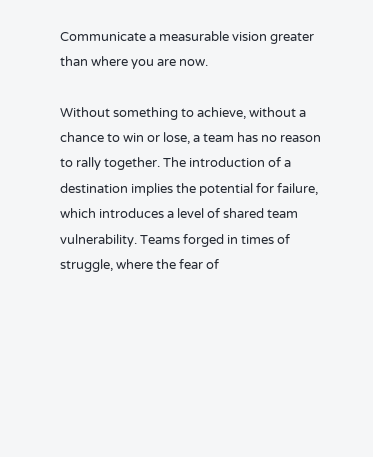Communicate a measurable vision greater than where you are now.

Without something to achieve, without a chance to win or lose, a team has no reason to rally together. The introduction of a destination implies the potential for failure, which introduces a level of shared team vulnerability. Teams forged in times of struggle, where the fear of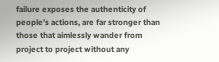failure exposes the authenticity of people’s actions, are far stronger than those that aimlessly wander from project to project without any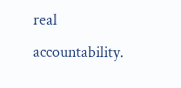real accountability.